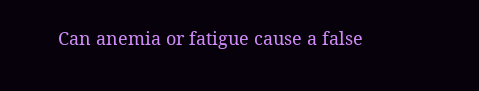Can anemia or fatigue cause a false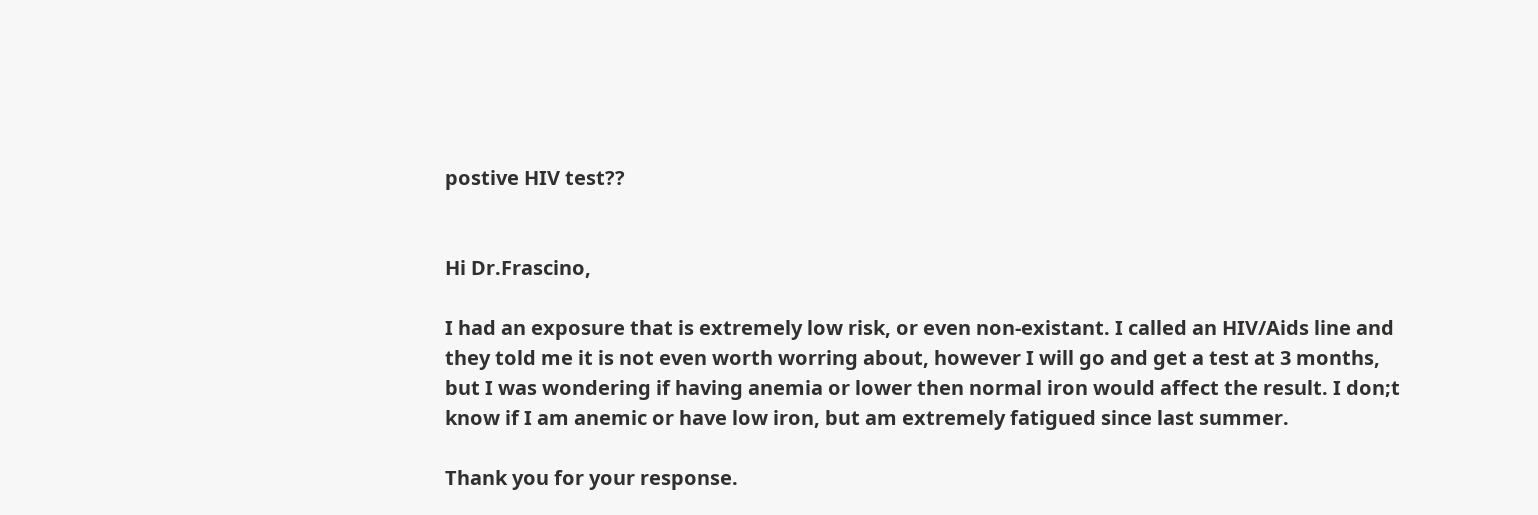postive HIV test??


Hi Dr.Frascino,

I had an exposure that is extremely low risk, or even non-existant. I called an HIV/Aids line and they told me it is not even worth worring about, however I will go and get a test at 3 months, but I was wondering if having anemia or lower then normal iron would affect the result. I don;t know if I am anemic or have low iron, but am extremely fatigued since last summer.

Thank you for your response.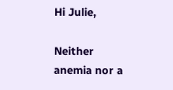Hi Julie,

Neither anemia nor a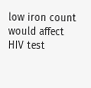low iron count would affect HIV test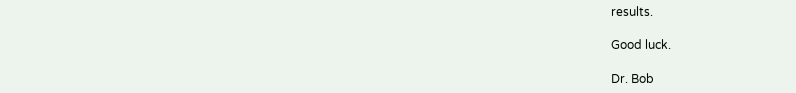results.

Good luck.

Dr. Bob